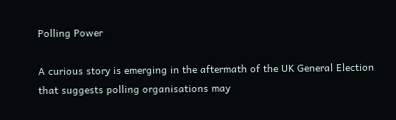Polling Power

A curious story is emerging in the aftermath of the UK General Election that suggests polling organisations may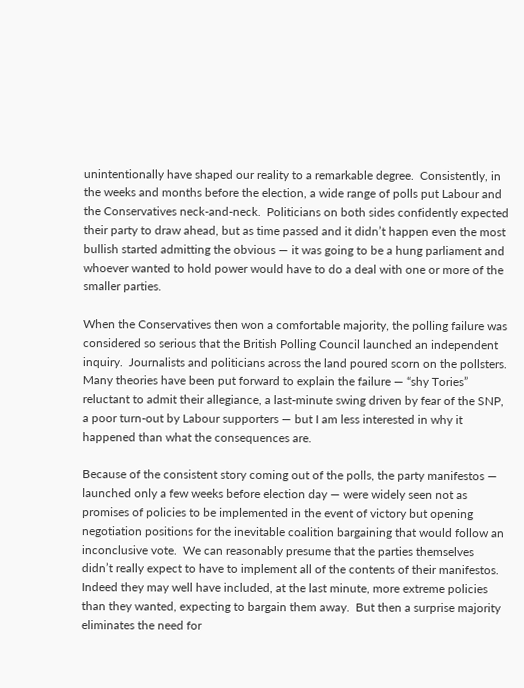unintentionally have shaped our reality to a remarkable degree.  Consistently, in the weeks and months before the election, a wide range of polls put Labour and the Conservatives neck-and-neck.  Politicians on both sides confidently expected their party to draw ahead, but as time passed and it didn’t happen even the most bullish started admitting the obvious — it was going to be a hung parliament and whoever wanted to hold power would have to do a deal with one or more of the smaller parties.

When the Conservatives then won a comfortable majority, the polling failure was considered so serious that the British Polling Council launched an independent inquiry.  Journalists and politicians across the land poured scorn on the pollsters.  Many theories have been put forward to explain the failure — “shy Tories” reluctant to admit their allegiance, a last-minute swing driven by fear of the SNP, a poor turn-out by Labour supporters — but I am less interested in why it happened than what the consequences are.

Because of the consistent story coming out of the polls, the party manifestos — launched only a few weeks before election day — were widely seen not as promises of policies to be implemented in the event of victory but opening negotiation positions for the inevitable coalition bargaining that would follow an inconclusive vote.  We can reasonably presume that the parties themselves didn’t really expect to have to implement all of the contents of their manifestos.  Indeed they may well have included, at the last minute, more extreme policies than they wanted, expecting to bargain them away.  But then a surprise majority eliminates the need for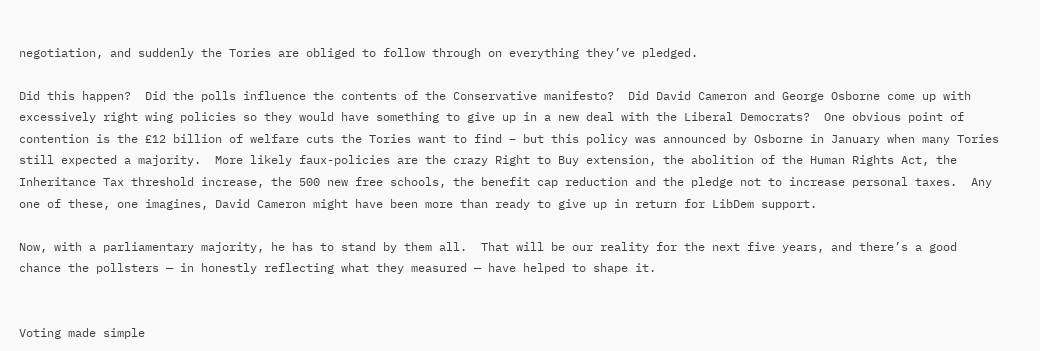negotiation, and suddenly the Tories are obliged to follow through on everything they’ve pledged.

Did this happen?  Did the polls influence the contents of the Conservative manifesto?  Did David Cameron and George Osborne come up with excessively right wing policies so they would have something to give up in a new deal with the Liberal Democrats?  One obvious point of contention is the £12 billion of welfare cuts the Tories want to find – but this policy was announced by Osborne in January when many Tories still expected a majority.  More likely faux-policies are the crazy Right to Buy extension, the abolition of the Human Rights Act, the Inheritance Tax threshold increase, the 500 new free schools, the benefit cap reduction and the pledge not to increase personal taxes.  Any one of these, one imagines, David Cameron might have been more than ready to give up in return for LibDem support.

Now, with a parliamentary majority, he has to stand by them all.  That will be our reality for the next five years, and there’s a good chance the pollsters — in honestly reflecting what they measured — have helped to shape it.


Voting made simple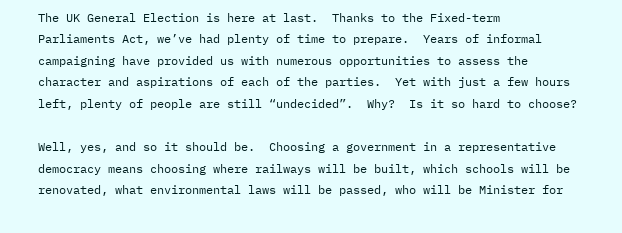The UK General Election is here at last.  Thanks to the Fixed-term Parliaments Act, we’ve had plenty of time to prepare.  Years of informal campaigning have provided us with numerous opportunities to assess the character and aspirations of each of the parties.  Yet with just a few hours left, plenty of people are still “undecided”.  Why?  Is it so hard to choose?

Well, yes, and so it should be.  Choosing a government in a representative democracy means choosing where railways will be built, which schools will be renovated, what environmental laws will be passed, who will be Minister for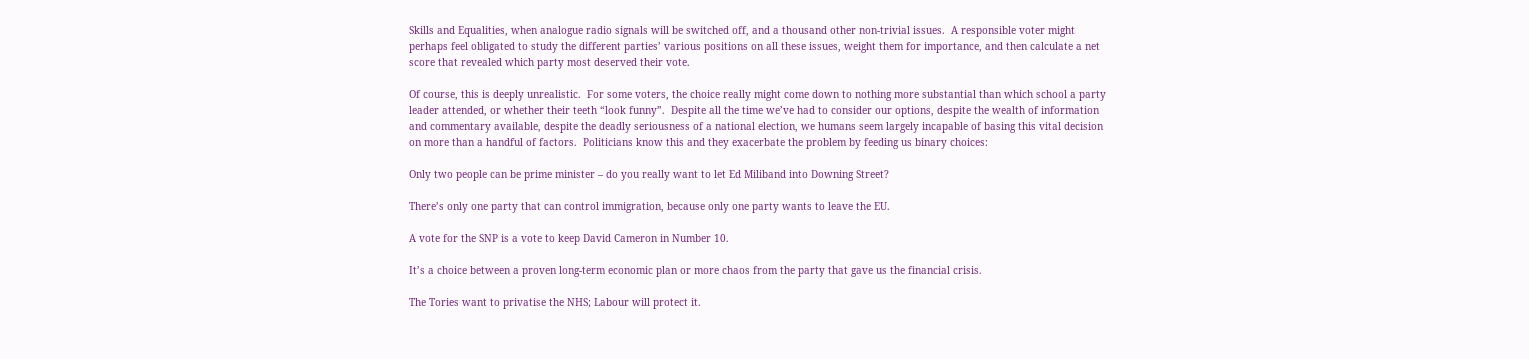Skills and Equalities, when analogue radio signals will be switched off, and a thousand other non-trivial issues.  A responsible voter might perhaps feel obligated to study the different parties’ various positions on all these issues, weight them for importance, and then calculate a net score that revealed which party most deserved their vote.

Of course, this is deeply unrealistic.  For some voters, the choice really might come down to nothing more substantial than which school a party leader attended, or whether their teeth “look funny”.  Despite all the time we’ve had to consider our options, despite the wealth of information and commentary available, despite the deadly seriousness of a national election, we humans seem largely incapable of basing this vital decision on more than a handful of factors.  Politicians know this and they exacerbate the problem by feeding us binary choices:

Only two people can be prime minister – do you really want to let Ed Miliband into Downing Street?

There’s only one party that can control immigration, because only one party wants to leave the EU.

A vote for the SNP is a vote to keep David Cameron in Number 10.

It’s a choice between a proven long-term economic plan or more chaos from the party that gave us the financial crisis.

The Tories want to privatise the NHS; Labour will protect it.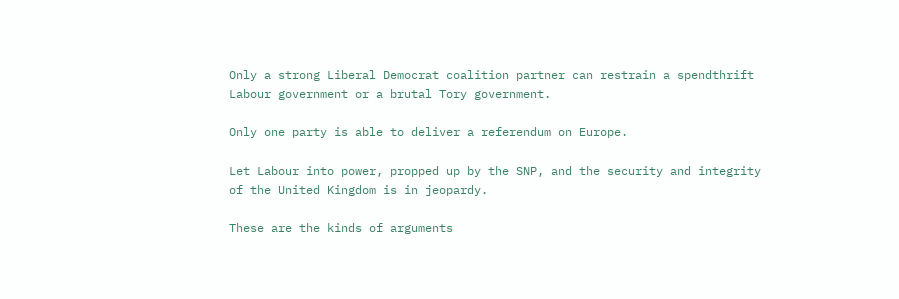Only a strong Liberal Democrat coalition partner can restrain a spendthrift Labour government or a brutal Tory government.

Only one party is able to deliver a referendum on Europe.

Let Labour into power, propped up by the SNP, and the security and integrity of the United Kingdom is in jeopardy.

These are the kinds of arguments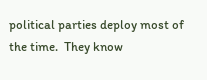political parties deploy most of the time.  They know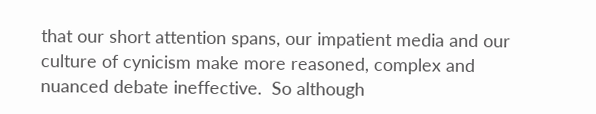that our short attention spans, our impatient media and our culture of cynicism make more reasoned, complex and nuanced debate ineffective.  So although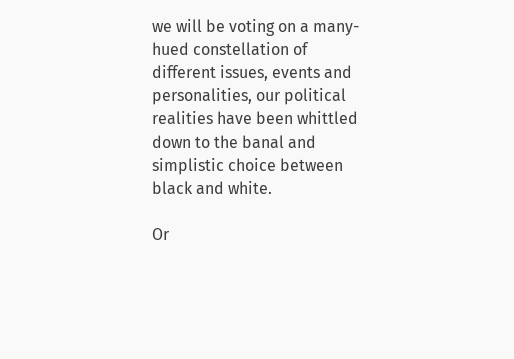we will be voting on a many-hued constellation of different issues, events and personalities, our political realities have been whittled down to the banal and simplistic choice between black and white.

Or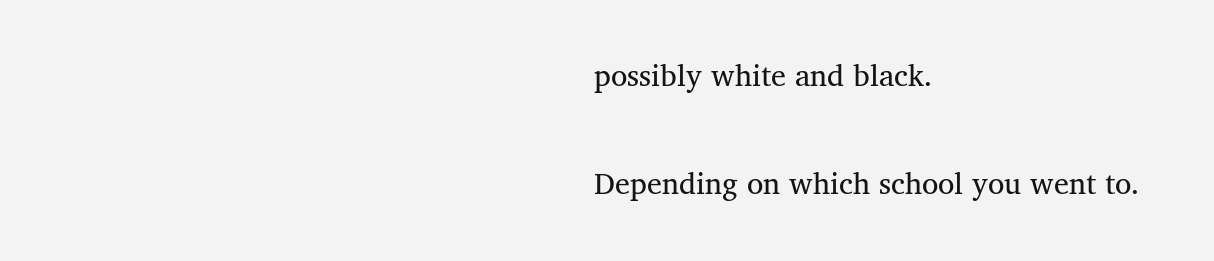possibly white and black.

Depending on which school you went to.